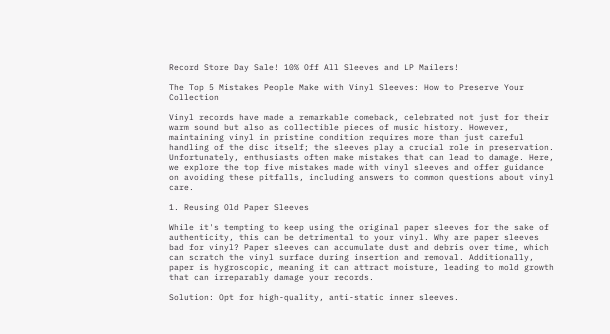Record Store Day Sale! 10% Off All Sleeves and LP Mailers!

The Top 5 Mistakes People Make with Vinyl Sleeves: How to Preserve Your Collection

Vinyl records have made a remarkable comeback, celebrated not just for their warm sound but also as collectible pieces of music history. However, maintaining vinyl in pristine condition requires more than just careful handling of the disc itself; the sleeves play a crucial role in preservation. Unfortunately, enthusiasts often make mistakes that can lead to damage. Here, we explore the top five mistakes made with vinyl sleeves and offer guidance on avoiding these pitfalls, including answers to common questions about vinyl care.

1. Reusing Old Paper Sleeves

While it's tempting to keep using the original paper sleeves for the sake of authenticity, this can be detrimental to your vinyl. Why are paper sleeves bad for vinyl? Paper sleeves can accumulate dust and debris over time, which can scratch the vinyl surface during insertion and removal. Additionally, paper is hygroscopic, meaning it can attract moisture, leading to mold growth that can irreparably damage your records.

Solution: Opt for high-quality, anti-static inner sleeves.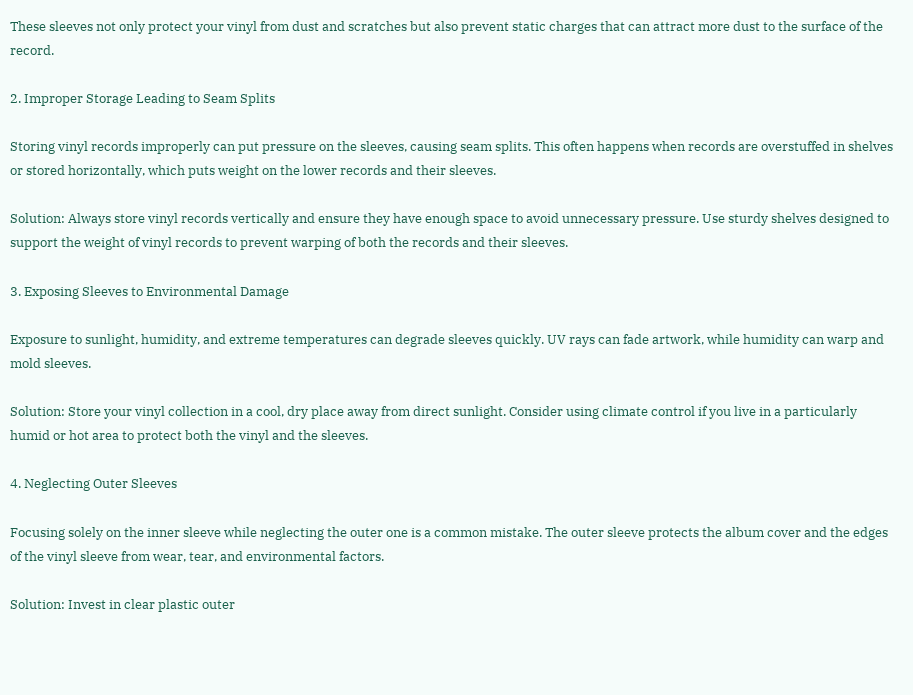These sleeves not only protect your vinyl from dust and scratches but also prevent static charges that can attract more dust to the surface of the record.

2. Improper Storage Leading to Seam Splits

Storing vinyl records improperly can put pressure on the sleeves, causing seam splits. This often happens when records are overstuffed in shelves or stored horizontally, which puts weight on the lower records and their sleeves.

Solution: Always store vinyl records vertically and ensure they have enough space to avoid unnecessary pressure. Use sturdy shelves designed to support the weight of vinyl records to prevent warping of both the records and their sleeves.

3. Exposing Sleeves to Environmental Damage

Exposure to sunlight, humidity, and extreme temperatures can degrade sleeves quickly. UV rays can fade artwork, while humidity can warp and mold sleeves.

Solution: Store your vinyl collection in a cool, dry place away from direct sunlight. Consider using climate control if you live in a particularly humid or hot area to protect both the vinyl and the sleeves.

4. Neglecting Outer Sleeves

Focusing solely on the inner sleeve while neglecting the outer one is a common mistake. The outer sleeve protects the album cover and the edges of the vinyl sleeve from wear, tear, and environmental factors.

Solution: Invest in clear plastic outer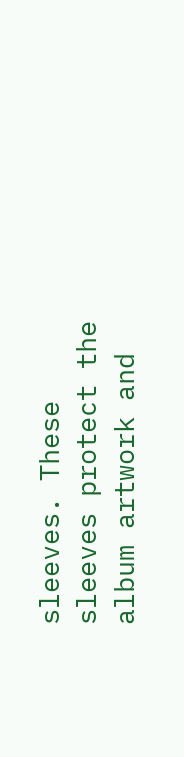sleeves. These sleeves protect the album artwork and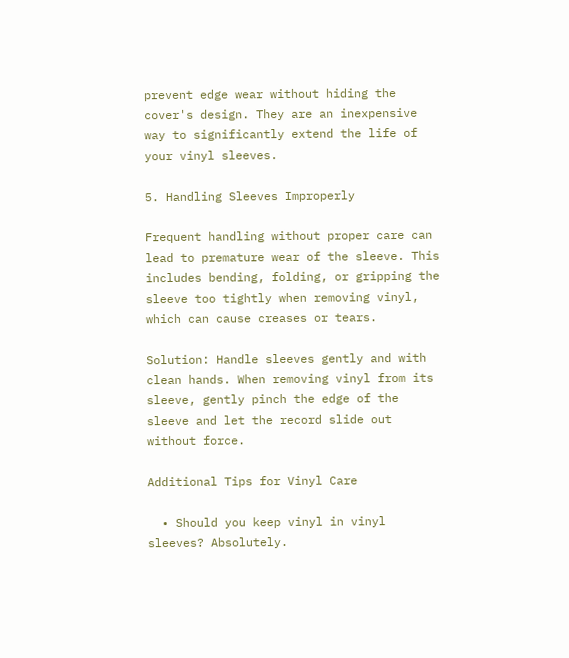prevent edge wear without hiding the cover's design. They are an inexpensive way to significantly extend the life of your vinyl sleeves.

5. Handling Sleeves Improperly

Frequent handling without proper care can lead to premature wear of the sleeve. This includes bending, folding, or gripping the sleeve too tightly when removing vinyl, which can cause creases or tears.

Solution: Handle sleeves gently and with clean hands. When removing vinyl from its sleeve, gently pinch the edge of the sleeve and let the record slide out without force.

Additional Tips for Vinyl Care

  • Should you keep vinyl in vinyl sleeves? Absolutely.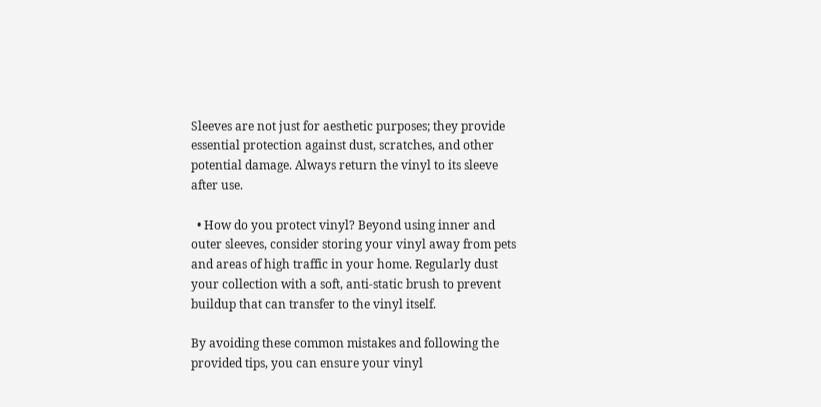Sleeves are not just for aesthetic purposes; they provide essential protection against dust, scratches, and other potential damage. Always return the vinyl to its sleeve after use.

  • How do you protect vinyl? Beyond using inner and outer sleeves, consider storing your vinyl away from pets and areas of high traffic in your home. Regularly dust your collection with a soft, anti-static brush to prevent buildup that can transfer to the vinyl itself.

By avoiding these common mistakes and following the provided tips, you can ensure your vinyl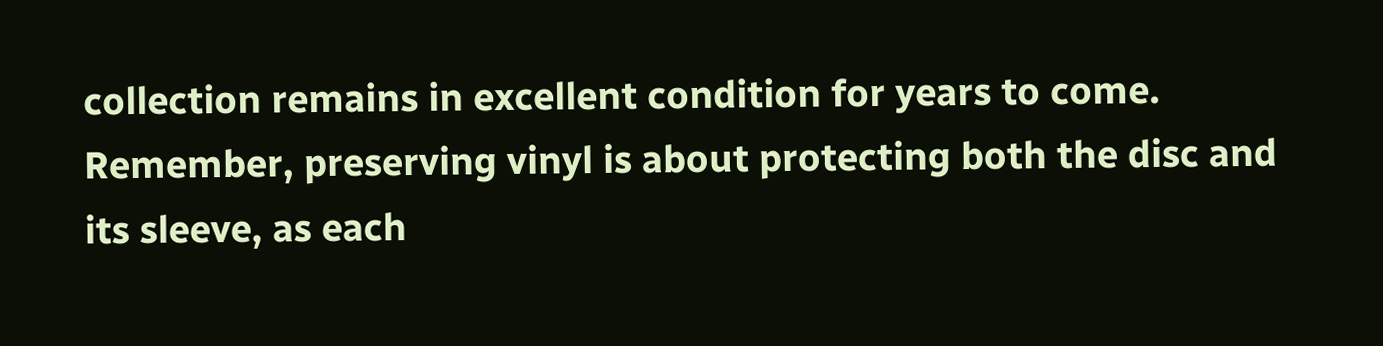collection remains in excellent condition for years to come. Remember, preserving vinyl is about protecting both the disc and its sleeve, as each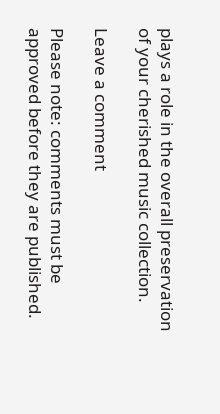plays a role in the overall preservation of your cherished music collection.

Leave a comment

Please note: comments must be approved before they are published.